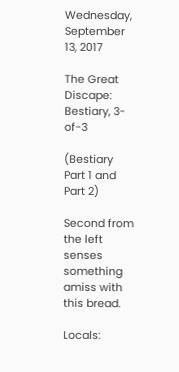Wednesday, September 13, 2017

The Great Discape: Bestiary, 3-of-3

(Bestiary Part 1 and Part 2)

Second from the left senses something amiss with this bread.

Locals: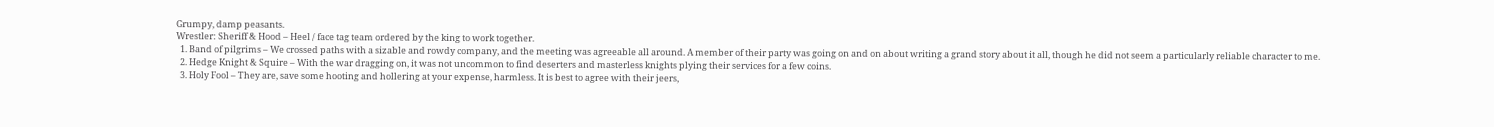Grumpy, damp peasants.
Wrestler: Sheriff & Hood – Heel / face tag team ordered by the king to work together.
  1. Band of pilgrims – We crossed paths with a sizable and rowdy company, and the meeting was agreeable all around. A member of their party was going on and on about writing a grand story about it all, though he did not seem a particularly reliable character to me.
  2. Hedge Knight & Squire – With the war dragging on, it was not uncommon to find deserters and masterless knights plying their services for a few coins.
  3. Holy Fool – They are, save some hooting and hollering at your expense, harmless. It is best to agree with their jeers,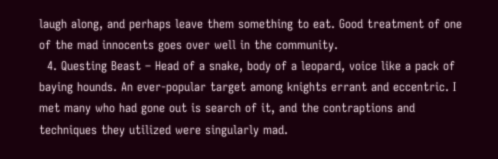laugh along, and perhaps leave them something to eat. Good treatment of one of the mad innocents goes over well in the community.
  4. Questing Beast – Head of a snake, body of a leopard, voice like a pack of baying hounds. An ever-popular target among knights errant and eccentric. I met many who had gone out is search of it, and the contraptions and techniques they utilized were singularly mad.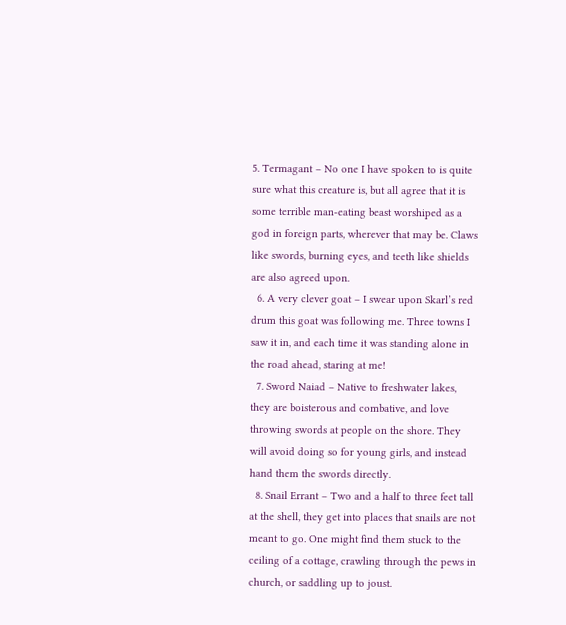5. Termagant – No one I have spoken to is quite sure what this creature is, but all agree that it is some terrible man-eating beast worshiped as a god in foreign parts, wherever that may be. Claws like swords, burning eyes, and teeth like shields are also agreed upon.
  6. A very clever goat – I swear upon Skarl’s red drum this goat was following me. Three towns I saw it in, and each time it was standing alone in the road ahead, staring at me!
  7. Sword Naiad – Native to freshwater lakes, they are boisterous and combative, and love throwing swords at people on the shore. They will avoid doing so for young girls, and instead hand them the swords directly.
  8. Snail Errant – Two and a half to three feet tall at the shell, they get into places that snails are not meant to go. One might find them stuck to the ceiling of a cottage, crawling through the pews in church, or saddling up to joust.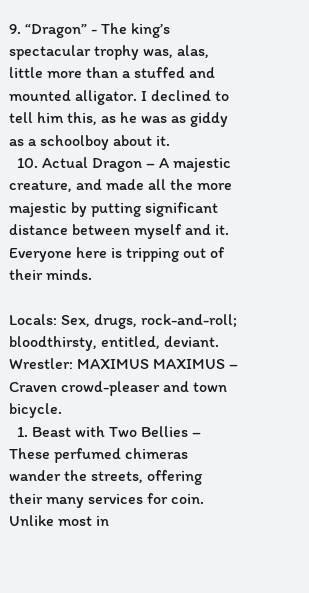9. “Dragon” - The king’s spectacular trophy was, alas, little more than a stuffed and mounted alligator. I declined to tell him this, as he was as giddy as a schoolboy about it.
  10. Actual Dragon – A majestic creature, and made all the more majestic by putting significant distance between myself and it.
Everyone here is tripping out of their minds.

Locals: Sex, drugs, rock-and-roll; bloodthirsty, entitled, deviant.
Wrestler: MAXIMUS MAXIMUS – Craven crowd-pleaser and town bicycle.
  1. Beast with Two Bellies – These perfumed chimeras wander the streets, offering their many services for coin. Unlike most in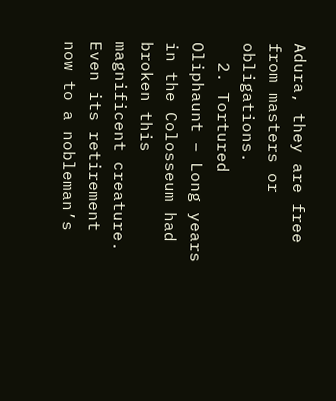Adura, they are free from masters or obligations.
  2. Tortured Oliphaunt – Long years in the Colosseum had broken this magnificent creature. Even its retirement now to a nobleman’s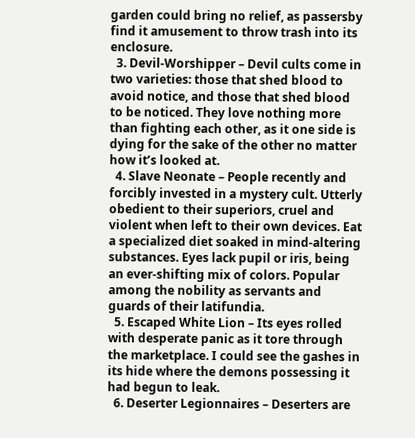garden could bring no relief, as passersby find it amusement to throw trash into its enclosure.
  3. Devil-Worshipper – Devil cults come in two varieties: those that shed blood to avoid notice, and those that shed blood to be noticed. They love nothing more than fighting each other, as it one side is dying for the sake of the other no matter how it’s looked at.
  4. Slave Neonate – People recently and forcibly invested in a mystery cult. Utterly obedient to their superiors, cruel and violent when left to their own devices. Eat a specialized diet soaked in mind-altering substances. Eyes lack pupil or iris, being an ever-shifting mix of colors. Popular among the nobility as servants and guards of their latifundia.
  5. Escaped White Lion – Its eyes rolled with desperate panic as it tore through the marketplace. I could see the gashes in its hide where the demons possessing it had begun to leak.
  6. Deserter Legionnaires – Deserters are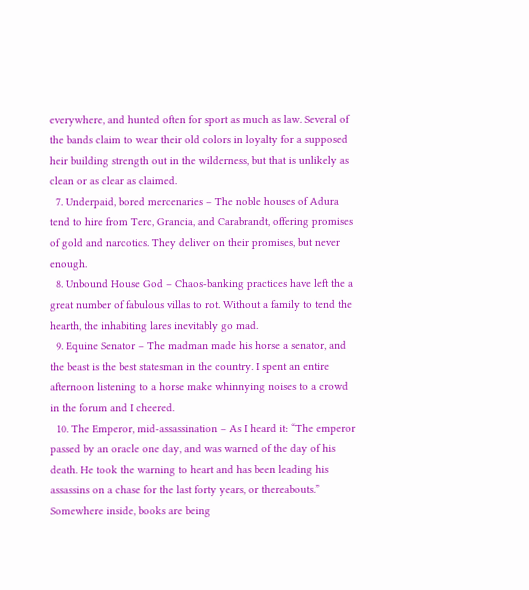everywhere, and hunted often for sport as much as law. Several of the bands claim to wear their old colors in loyalty for a supposed heir building strength out in the wilderness, but that is unlikely as clean or as clear as claimed.
  7. Underpaid, bored mercenaries – The noble houses of Adura tend to hire from Terc, Grancia, and Carabrandt, offering promises of gold and narcotics. They deliver on their promises, but never enough.
  8. Unbound House God – Chaos-banking practices have left the a great number of fabulous villas to rot. Without a family to tend the hearth, the inhabiting lares inevitably go mad.
  9. Equine Senator – The madman made his horse a senator, and the beast is the best statesman in the country. I spent an entire afternoon listening to a horse make whinnying noises to a crowd in the forum and I cheered.
  10. The Emperor, mid-assassination – As I heard it: “The emperor passed by an oracle one day, and was warned of the day of his death. He took the warning to heart and has been leading his assassins on a chase for the last forty years, or thereabouts.”
Somewhere inside, books are being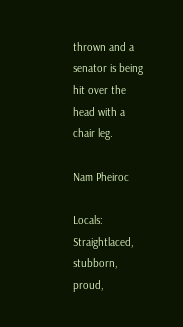thrown and a senator is being hit over the head with a chair leg.

Nam Pheiroc

Locals: Straightlaced, stubborn, proud,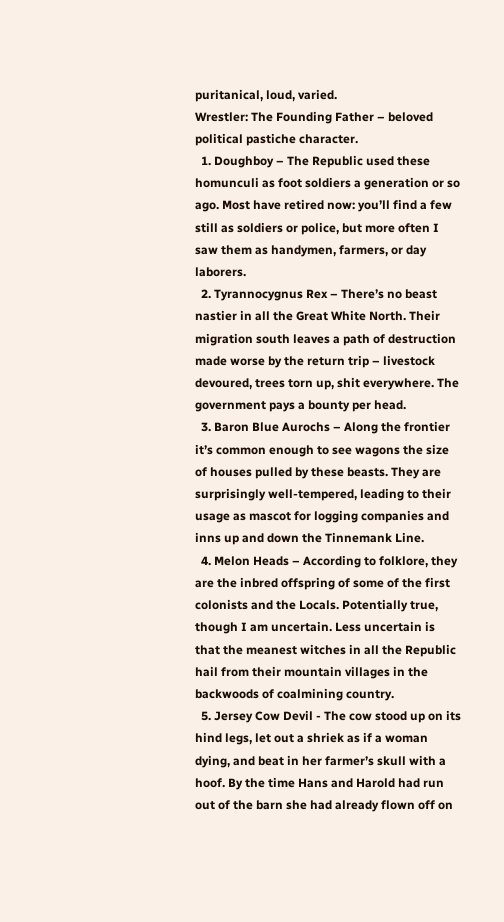puritanical, loud, varied.
Wrestler: The Founding Father – beloved political pastiche character.
  1. Doughboy – The Republic used these homunculi as foot soldiers a generation or so ago. Most have retired now: you’ll find a few still as soldiers or police, but more often I saw them as handymen, farmers, or day laborers.
  2. Tyrannocygnus Rex – There’s no beast nastier in all the Great White North. Their migration south leaves a path of destruction made worse by the return trip – livestock devoured, trees torn up, shit everywhere. The government pays a bounty per head.
  3. Baron Blue Aurochs – Along the frontier it’s common enough to see wagons the size of houses pulled by these beasts. They are surprisingly well-tempered, leading to their usage as mascot for logging companies and inns up and down the Tinnemank Line.
  4. Melon Heads – According to folklore, they are the inbred offspring of some of the first colonists and the Locals. Potentially true, though I am uncertain. Less uncertain is that the meanest witches in all the Republic hail from their mountain villages in the backwoods of coalmining country.
  5. Jersey Cow Devil - The cow stood up on its hind legs, let out a shriek as if a woman dying, and beat in her farmer’s skull with a hoof. By the time Hans and Harold had run out of the barn she had already flown off on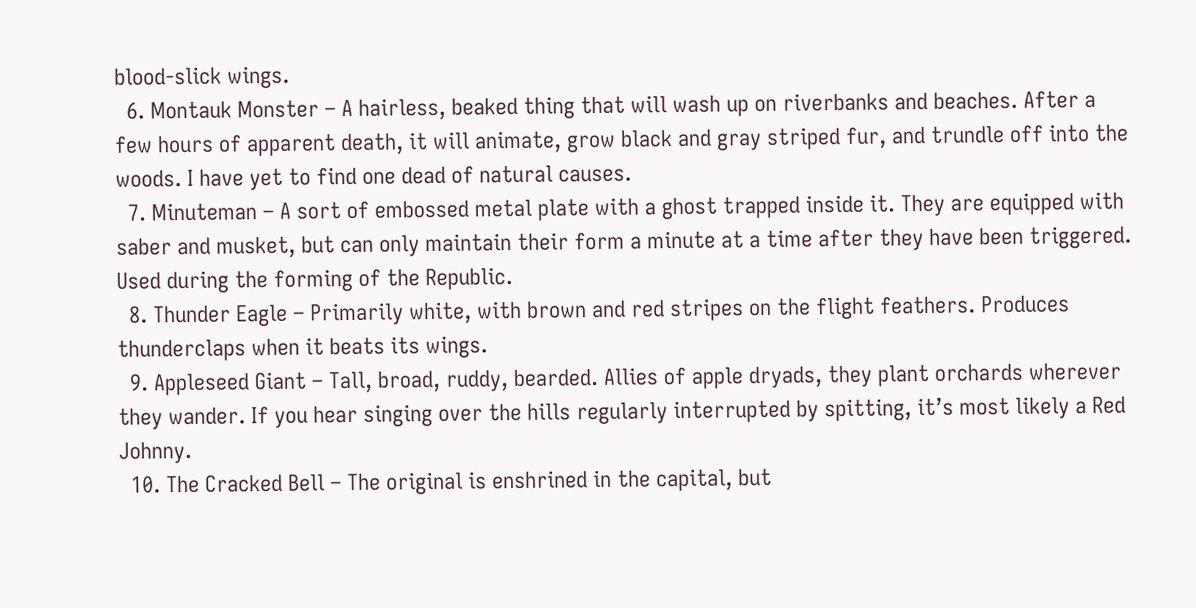blood-slick wings.
  6. Montauk Monster – A hairless, beaked thing that will wash up on riverbanks and beaches. After a few hours of apparent death, it will animate, grow black and gray striped fur, and trundle off into the woods. I have yet to find one dead of natural causes.
  7. Minuteman – A sort of embossed metal plate with a ghost trapped inside it. They are equipped with saber and musket, but can only maintain their form a minute at a time after they have been triggered. Used during the forming of the Republic.
  8. Thunder Eagle – Primarily white, with brown and red stripes on the flight feathers. Produces thunderclaps when it beats its wings.
  9. Appleseed Giant – Tall, broad, ruddy, bearded. Allies of apple dryads, they plant orchards wherever they wander. If you hear singing over the hills regularly interrupted by spitting, it’s most likely a Red Johnny.
  10. The Cracked Bell – The original is enshrined in the capital, but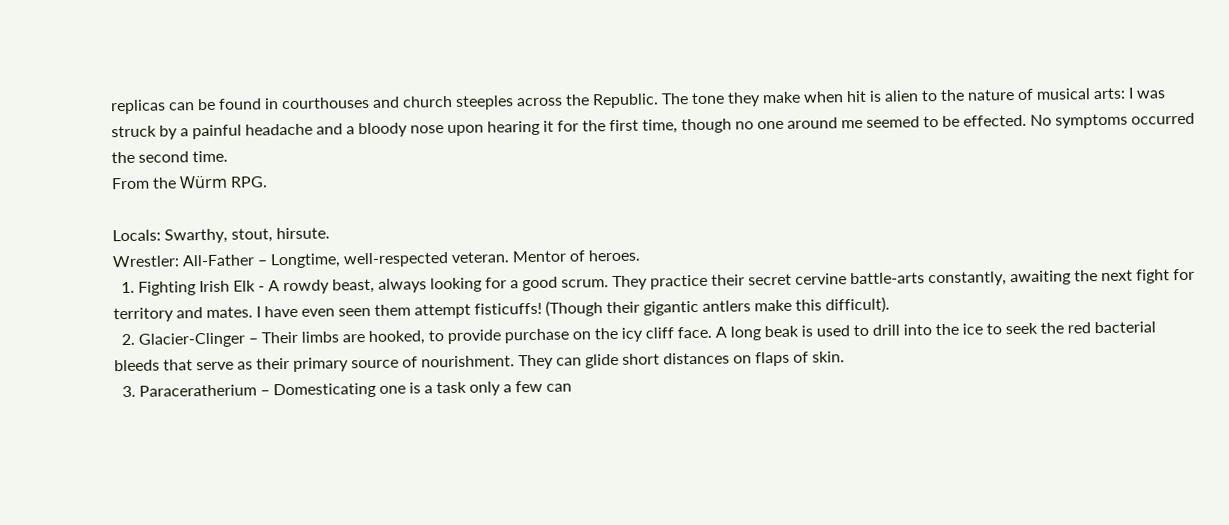replicas can be found in courthouses and church steeples across the Republic. The tone they make when hit is alien to the nature of musical arts: I was struck by a painful headache and a bloody nose upon hearing it for the first time, though no one around me seemed to be effected. No symptoms occurred the second time.
From the Würm RPG.

Locals: Swarthy, stout, hirsute.
Wrestler: All-Father – Longtime, well-respected veteran. Mentor of heroes.
  1. Fighting Irish Elk - A rowdy beast, always looking for a good scrum. They practice their secret cervine battle-arts constantly, awaiting the next fight for territory and mates. I have even seen them attempt fisticuffs! (Though their gigantic antlers make this difficult).
  2. Glacier-Clinger – Their limbs are hooked, to provide purchase on the icy cliff face. A long beak is used to drill into the ice to seek the red bacterial bleeds that serve as their primary source of nourishment. They can glide short distances on flaps of skin.
  3. Paraceratherium – Domesticating one is a task only a few can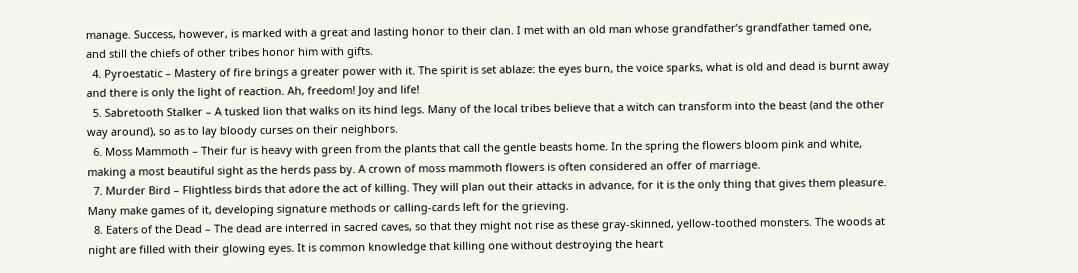manage. Success, however, is marked with a great and lasting honor to their clan. I met with an old man whose grandfather’s grandfather tamed one, and still the chiefs of other tribes honor him with gifts.
  4. Pyroestatic – Mastery of fire brings a greater power with it. The spirit is set ablaze: the eyes burn, the voice sparks, what is old and dead is burnt away and there is only the light of reaction. Ah, freedom! Joy and life!
  5. Sabretooth Stalker – A tusked lion that walks on its hind legs. Many of the local tribes believe that a witch can transform into the beast (and the other way around), so as to lay bloody curses on their neighbors.
  6. Moss Mammoth – Their fur is heavy with green from the plants that call the gentle beasts home. In the spring the flowers bloom pink and white, making a most beautiful sight as the herds pass by. A crown of moss mammoth flowers is often considered an offer of marriage.
  7. Murder Bird – Flightless birds that adore the act of killing. They will plan out their attacks in advance, for it is the only thing that gives them pleasure. Many make games of it, developing signature methods or calling-cards left for the grieving.
  8. Eaters of the Dead – The dead are interred in sacred caves, so that they might not rise as these gray-skinned, yellow-toothed monsters. The woods at night are filled with their glowing eyes. It is common knowledge that killing one without destroying the heart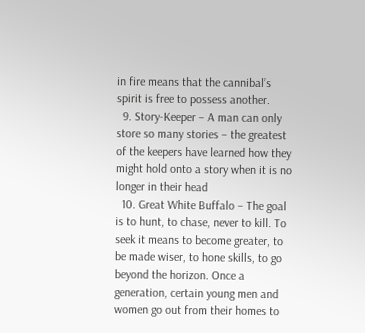in fire means that the cannibal’s spirit is free to possess another.
  9. Story-Keeper – A man can only store so many stories – the greatest of the keepers have learned how they might hold onto a story when it is no longer in their head
  10. Great White Buffalo – The goal is to hunt, to chase, never to kill. To seek it means to become greater, to be made wiser, to hone skills, to go beyond the horizon. Once a generation, certain young men and women go out from their homes to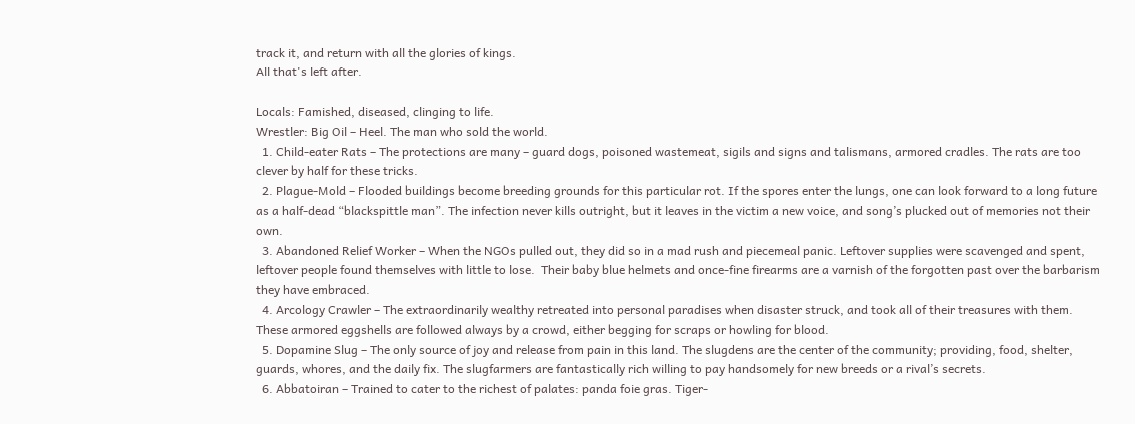track it, and return with all the glories of kings.
All that's left after.

Locals: Famished, diseased, clinging to life.
Wrestler: Big Oil – Heel. The man who sold the world.
  1. Child-eater Rats – The protections are many – guard dogs, poisoned wastemeat, sigils and signs and talismans, armored cradles. The rats are too clever by half for these tricks.
  2. Plague-Mold – Flooded buildings become breeding grounds for this particular rot. If the spores enter the lungs, one can look forward to a long future as a half-dead “blackspittle man”. The infection never kills outright, but it leaves in the victim a new voice, and song’s plucked out of memories not their own.
  3. Abandoned Relief Worker – When the NGOs pulled out, they did so in a mad rush and piecemeal panic. Leftover supplies were scavenged and spent, leftover people found themselves with little to lose.  Their baby blue helmets and once-fine firearms are a varnish of the forgotten past over the barbarism they have embraced.
  4. Arcology Crawler – The extraordinarily wealthy retreated into personal paradises when disaster struck, and took all of their treasures with them.  These armored eggshells are followed always by a crowd, either begging for scraps or howling for blood.
  5. Dopamine Slug – The only source of joy and release from pain in this land. The slugdens are the center of the community; providing, food, shelter, guards, whores, and the daily fix. The slugfarmers are fantastically rich willing to pay handsomely for new breeds or a rival’s secrets.
  6. Abbatoiran – Trained to cater to the richest of palates: panda foie gras. Tiger-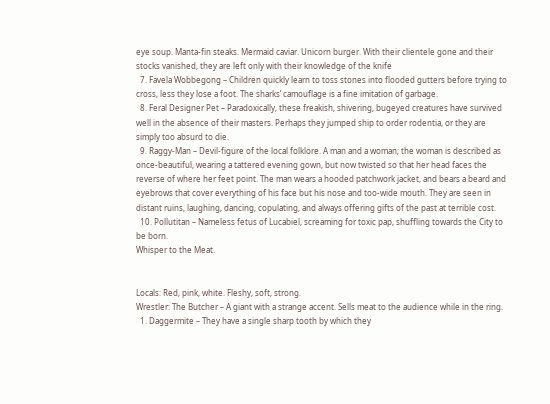eye soup. Manta-fin steaks. Mermaid caviar. Unicorn burger. With their clientele gone and their stocks vanished, they are left only with their knowledge of the knife
  7. Favela Wobbegong – Children quickly learn to toss stones into flooded gutters before trying to cross, less they lose a foot. The sharks’ camouflage is a fine imitation of garbage.
  8. Feral Designer Pet – Paradoxically, these freakish, shivering, bugeyed creatures have survived well in the absence of their masters. Perhaps they jumped ship to order rodentia, or they are simply too absurd to die.
  9. Raggy-Man – Devil-figure of the local folklore. A man and a woman; the woman is described as once-beautiful, wearing a tattered evening gown, but now twisted so that her head faces the reverse of where her feet point. The man wears a hooded patchwork jacket, and bears a beard and eyebrows that cover everything of his face but his nose and too-wide mouth. They are seen in distant ruins, laughing, dancing, copulating, and always offering gifts of the past at terrible cost.
  10. Pollutitan – Nameless fetus of Lucabiel, screaming for toxic pap, shuffling towards the City to be born.
Whisper to the Meat.


Locals: Red, pink, white. Fleshy, soft, strong.
Wrestler: The Butcher – A giant with a strange accent. Sells meat to the audience while in the ring.
  1. Daggermite – They have a single sharp tooth by which they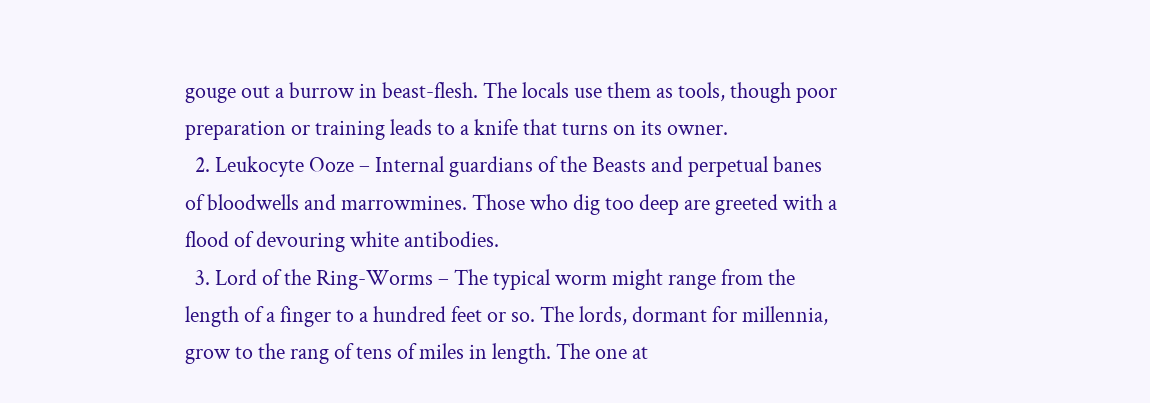gouge out a burrow in beast-flesh. The locals use them as tools, though poor preparation or training leads to a knife that turns on its owner.
  2. Leukocyte Ooze – Internal guardians of the Beasts and perpetual banes of bloodwells and marrowmines. Those who dig too deep are greeted with a flood of devouring white antibodies.
  3. Lord of the Ring-Worms – The typical worm might range from the length of a finger to a hundred feet or so. The lords, dormant for millennia, grow to the rang of tens of miles in length. The one at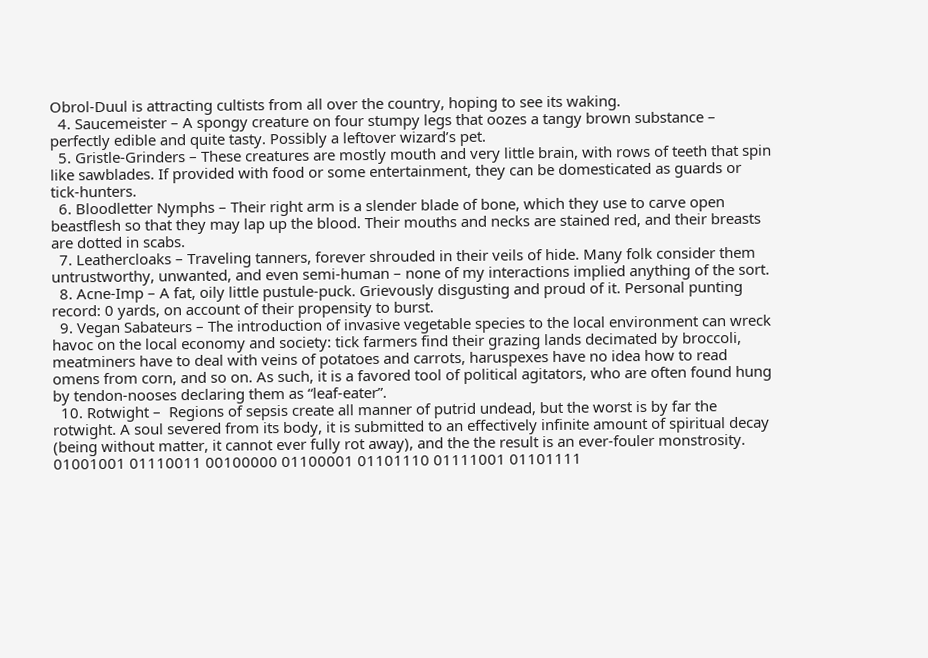Obrol-Duul is attracting cultists from all over the country, hoping to see its waking.
  4. Saucemeister – A spongy creature on four stumpy legs that oozes a tangy brown substance – perfectly edible and quite tasty. Possibly a leftover wizard’s pet.
  5. Gristle-Grinders – These creatures are mostly mouth and very little brain, with rows of teeth that spin like sawblades. If provided with food or some entertainment, they can be domesticated as guards or tick-hunters.
  6. Bloodletter Nymphs – Their right arm is a slender blade of bone, which they use to carve open beastflesh so that they may lap up the blood. Their mouths and necks are stained red, and their breasts are dotted in scabs.
  7. Leathercloaks – Traveling tanners, forever shrouded in their veils of hide. Many folk consider them untrustworthy, unwanted, and even semi-human – none of my interactions implied anything of the sort.
  8. Acne-Imp – A fat, oily little pustule-puck. Grievously disgusting and proud of it. Personal punting record: 0 yards, on account of their propensity to burst.
  9. Vegan Sabateurs – The introduction of invasive vegetable species to the local environment can wreck havoc on the local economy and society: tick farmers find their grazing lands decimated by broccoli, meatminers have to deal with veins of potatoes and carrots, haruspexes have no idea how to read omens from corn, and so on. As such, it is a favored tool of political agitators, who are often found hung by tendon-nooses declaring them as “leaf-eater”.
  10. Rotwight –  Regions of sepsis create all manner of putrid undead, but the worst is by far the rotwight. A soul severed from its body, it is submitted to an effectively infinite amount of spiritual decay (being without matter, it cannot ever fully rot away), and the the result is an ever-fouler monstrosity.
01001001 01110011 00100000 01100001 01101110 01111001 01101111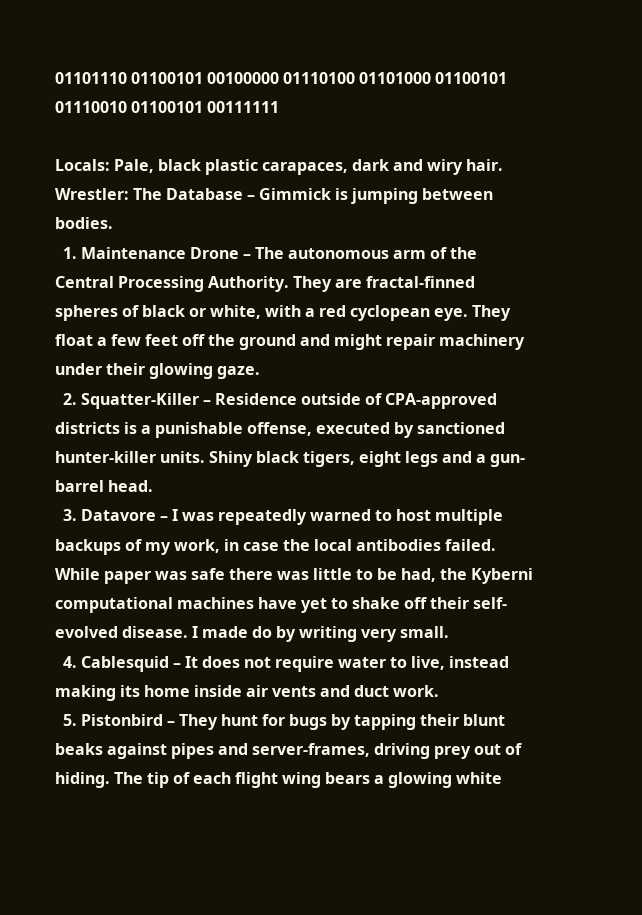01101110 01100101 00100000 01110100 01101000 01100101 01110010 01100101 00111111

Locals: Pale, black plastic carapaces, dark and wiry hair.
Wrestler: The Database – Gimmick is jumping between bodies.
  1. Maintenance Drone – The autonomous arm of the Central Processing Authority. They are fractal-finned spheres of black or white, with a red cyclopean eye. They float a few feet off the ground and might repair machinery under their glowing gaze.
  2. Squatter-Killer – Residence outside of CPA-approved districts is a punishable offense, executed by sanctioned hunter-killer units. Shiny black tigers, eight legs and a gun-barrel head.
  3. Datavore – I was repeatedly warned to host multiple backups of my work, in case the local antibodies failed. While paper was safe there was little to be had, the Kyberni computational machines have yet to shake off their self-evolved disease. I made do by writing very small.
  4. Cablesquid – It does not require water to live, instead making its home inside air vents and duct work.
  5. Pistonbird – They hunt for bugs by tapping their blunt beaks against pipes and server-frames, driving prey out of hiding. The tip of each flight wing bears a glowing white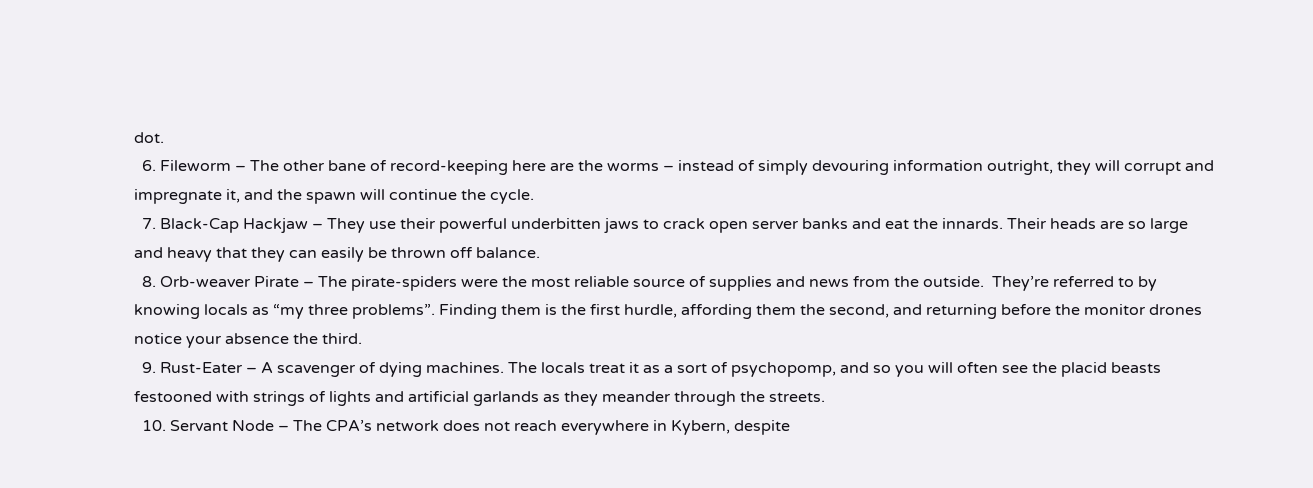dot.
  6. Fileworm – The other bane of record-keeping here are the worms – instead of simply devouring information outright, they will corrupt and impregnate it, and the spawn will continue the cycle.
  7. Black-Cap Hackjaw – They use their powerful underbitten jaws to crack open server banks and eat the innards. Their heads are so large and heavy that they can easily be thrown off balance.
  8. Orb-weaver Pirate – The pirate-spiders were the most reliable source of supplies and news from the outside.  They’re referred to by knowing locals as “my three problems”. Finding them is the first hurdle, affording them the second, and returning before the monitor drones notice your absence the third.
  9. Rust-Eater – A scavenger of dying machines. The locals treat it as a sort of psychopomp, and so you will often see the placid beasts festooned with strings of lights and artificial garlands as they meander through the streets.
  10. Servant Node – The CPA’s network does not reach everywhere in Kybern, despite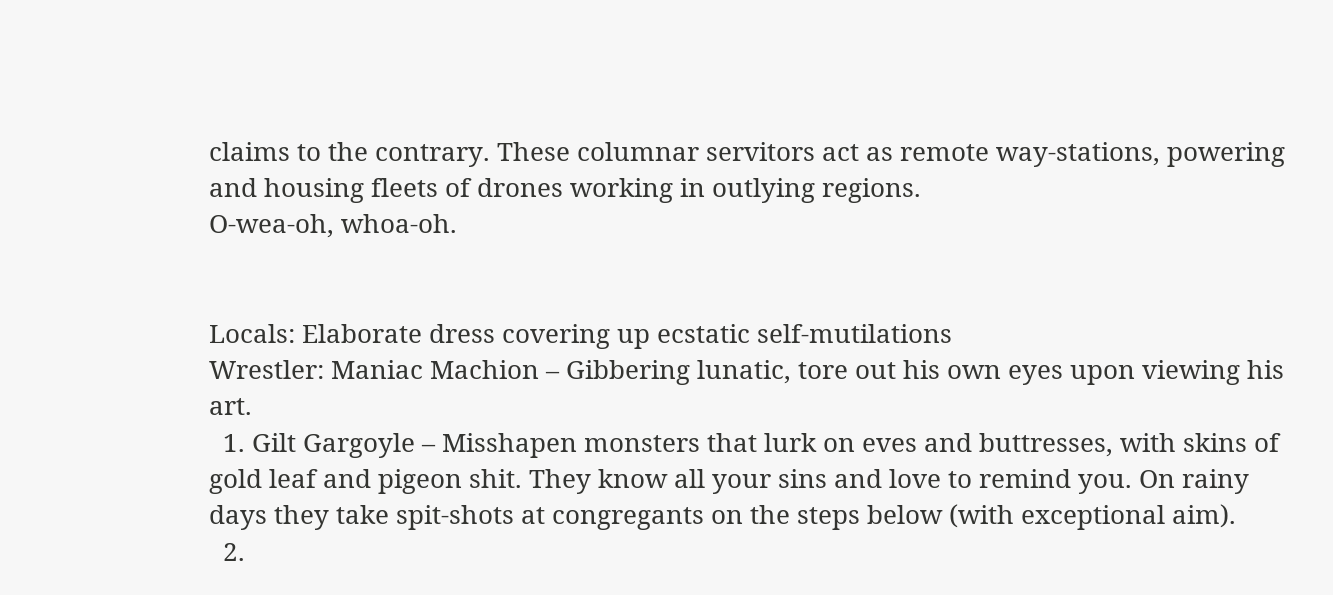claims to the contrary. These columnar servitors act as remote way-stations, powering and housing fleets of drones working in outlying regions.
O-wea-oh, whoa-oh.


Locals: Elaborate dress covering up ecstatic self-mutilations
Wrestler: Maniac Machion – Gibbering lunatic, tore out his own eyes upon viewing his art.
  1. Gilt Gargoyle – Misshapen monsters that lurk on eves and buttresses, with skins of gold leaf and pigeon shit. They know all your sins and love to remind you. On rainy days they take spit-shots at congregants on the steps below (with exceptional aim).
  2.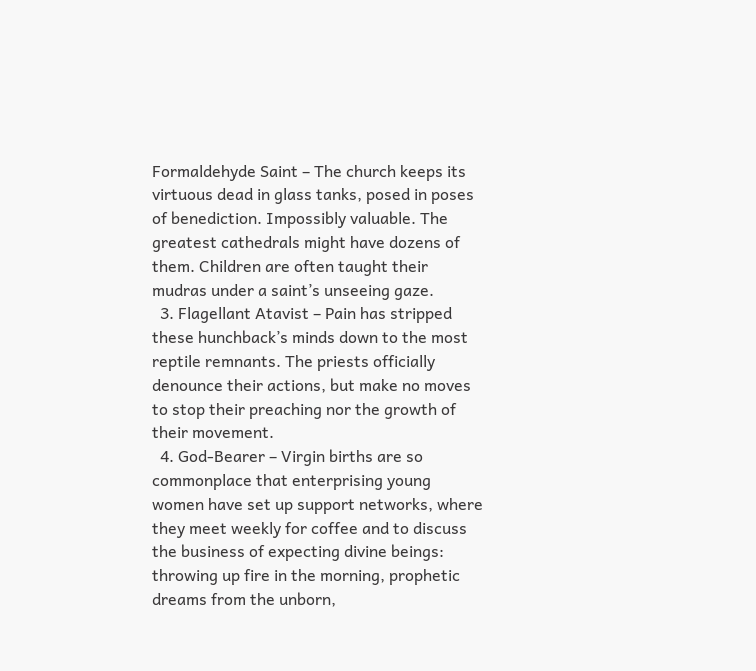Formaldehyde Saint – The church keeps its virtuous dead in glass tanks, posed in poses of benediction. Impossibly valuable. The greatest cathedrals might have dozens of them. Children are often taught their mudras under a saint’s unseeing gaze.
  3. Flagellant Atavist – Pain has stripped these hunchback’s minds down to the most reptile remnants. The priests officially denounce their actions, but make no moves to stop their preaching nor the growth of their movement.
  4. God-Bearer – Virgin births are so commonplace that enterprising young women have set up support networks, where they meet weekly for coffee and to discuss the business of expecting divine beings: throwing up fire in the morning, prophetic dreams from the unborn,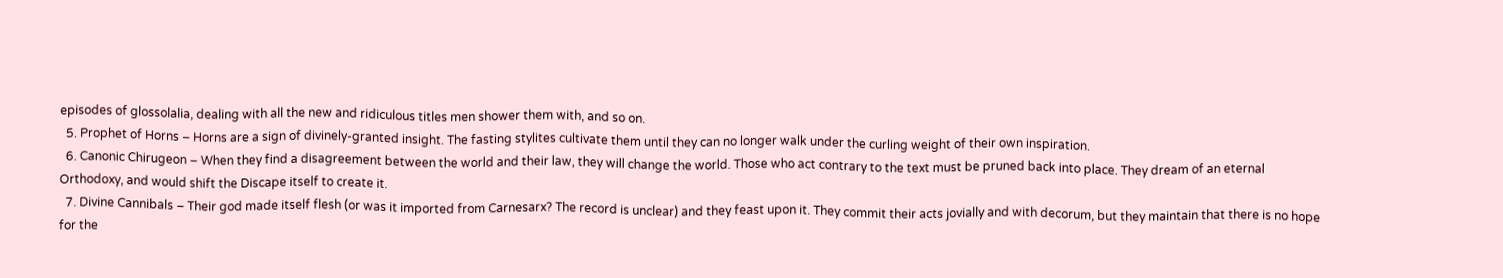episodes of glossolalia, dealing with all the new and ridiculous titles men shower them with, and so on.
  5. Prophet of Horns – Horns are a sign of divinely-granted insight. The fasting stylites cultivate them until they can no longer walk under the curling weight of their own inspiration.
  6. Canonic Chirugeon – When they find a disagreement between the world and their law, they will change the world. Those who act contrary to the text must be pruned back into place. They dream of an eternal Orthodoxy, and would shift the Discape itself to create it.
  7. Divine Cannibals – Their god made itself flesh (or was it imported from Carnesarx? The record is unclear) and they feast upon it. They commit their acts jovially and with decorum, but they maintain that there is no hope for the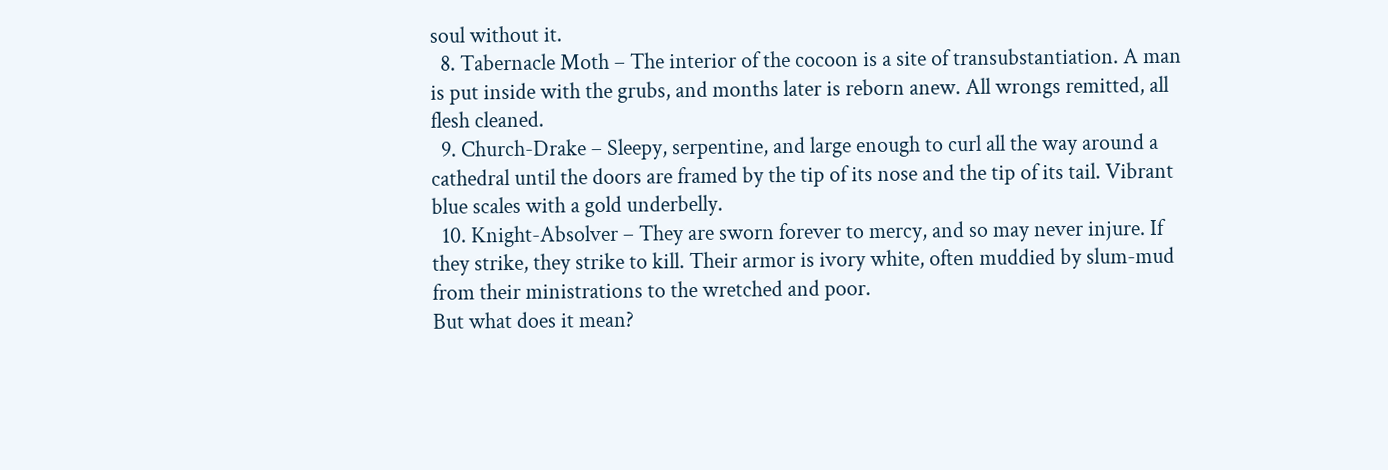soul without it.
  8. Tabernacle Moth – The interior of the cocoon is a site of transubstantiation. A man is put inside with the grubs, and months later is reborn anew. All wrongs remitted, all flesh cleaned.
  9. Church-Drake – Sleepy, serpentine, and large enough to curl all the way around a cathedral until the doors are framed by the tip of its nose and the tip of its tail. Vibrant blue scales with a gold underbelly.
  10. Knight-Absolver – They are sworn forever to mercy, and so may never injure. If they strike, they strike to kill. Their armor is ivory white, often muddied by slum-mud from their ministrations to the wretched and poor.
But what does it mean?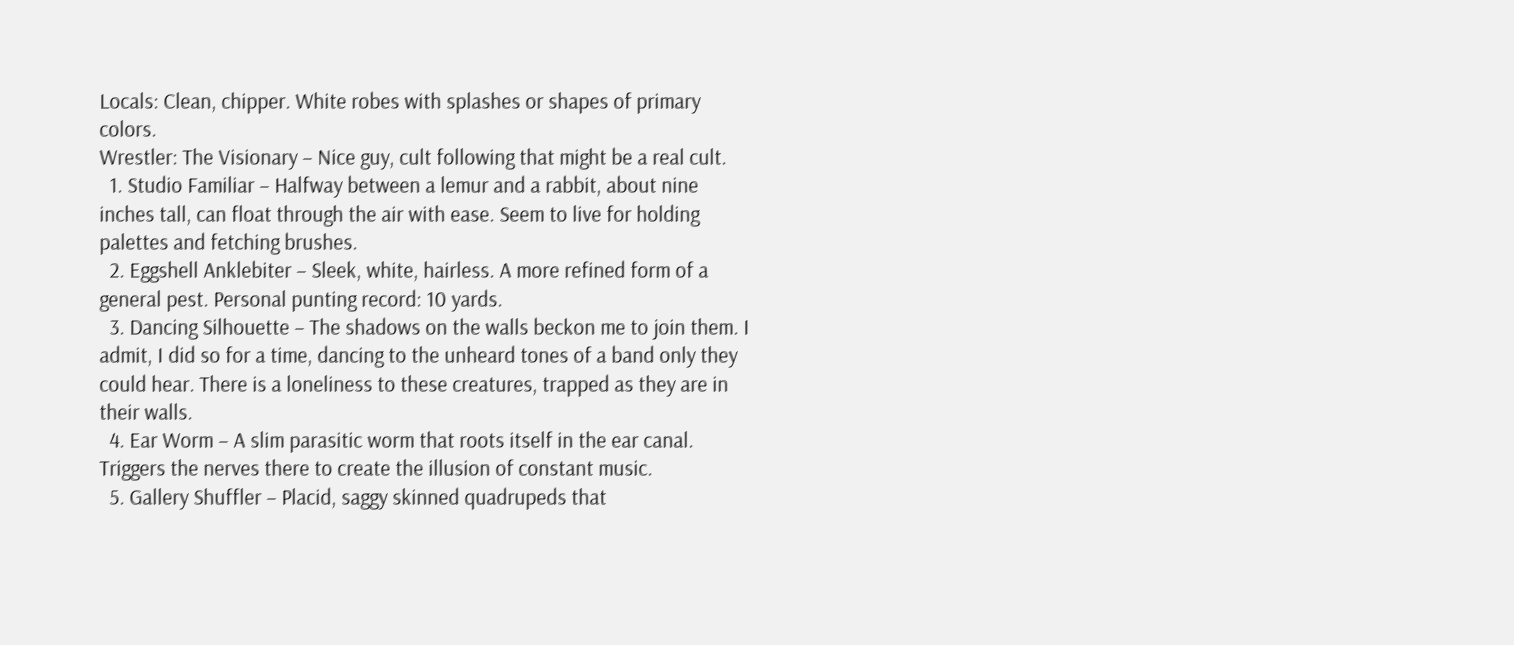Locals: Clean, chipper. White robes with splashes or shapes of primary colors.
Wrestler: The Visionary – Nice guy, cult following that might be a real cult.
  1. Studio Familiar – Halfway between a lemur and a rabbit, about nine inches tall, can float through the air with ease. Seem to live for holding palettes and fetching brushes.
  2. Eggshell Anklebiter – Sleek, white, hairless. A more refined form of a general pest. Personal punting record: 10 yards.
  3. Dancing Silhouette – The shadows on the walls beckon me to join them. I admit, I did so for a time, dancing to the unheard tones of a band only they could hear. There is a loneliness to these creatures, trapped as they are in their walls.
  4. Ear Worm – A slim parasitic worm that roots itself in the ear canal. Triggers the nerves there to create the illusion of constant music.
  5. Gallery Shuffler – Placid, saggy skinned quadrupeds that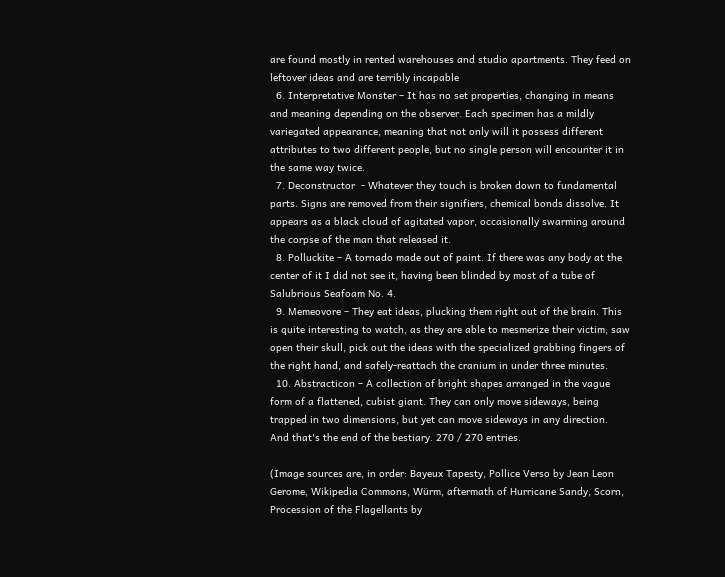are found mostly in rented warehouses and studio apartments. They feed on leftover ideas and are terribly incapable
  6. Interpretative Monster – It has no set properties, changing in means and meaning depending on the observer. Each specimen has a mildly variegated appearance, meaning that not only will it possess different attributes to two different people, but no single person will encounter it in the same way twice.
  7. Deconstructor  - Whatever they touch is broken down to fundamental parts. Signs are removed from their signifiers, chemical bonds dissolve. It appears as a black cloud of agitated vapor, occasionally swarming around the corpse of the man that released it.
  8. Polluckite – A tornado made out of paint. If there was any body at the center of it I did not see it, having been blinded by most of a tube of Salubrious Seafoam No. 4.
  9. Memeovore – They eat ideas, plucking them right out of the brain. This is quite interesting to watch, as they are able to mesmerize their victim, saw open their skull, pick out the ideas with the specialized grabbing fingers of the right hand, and safely-reattach the cranium in under three minutes.
  10. Abstracticon – A collection of bright shapes arranged in the vague form of a flattened, cubist giant. They can only move sideways, being trapped in two dimensions, but yet can move sideways in any direction.
And that's the end of the bestiary. 270 / 270 entries.

(Image sources are, in order: Bayeux Tapesty, Pollice Verso by Jean Leon Gerome, Wikipedia Commons, Würm, aftermath of Hurricane Sandy, Scorn, Procession of the Flagellants by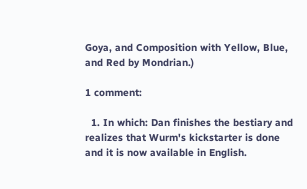Goya, and Composition with Yellow, Blue, and Red by Mondrian.)

1 comment:

  1. In which: Dan finishes the bestiary and realizes that Wurm's kickstarter is done and it is now available in English.